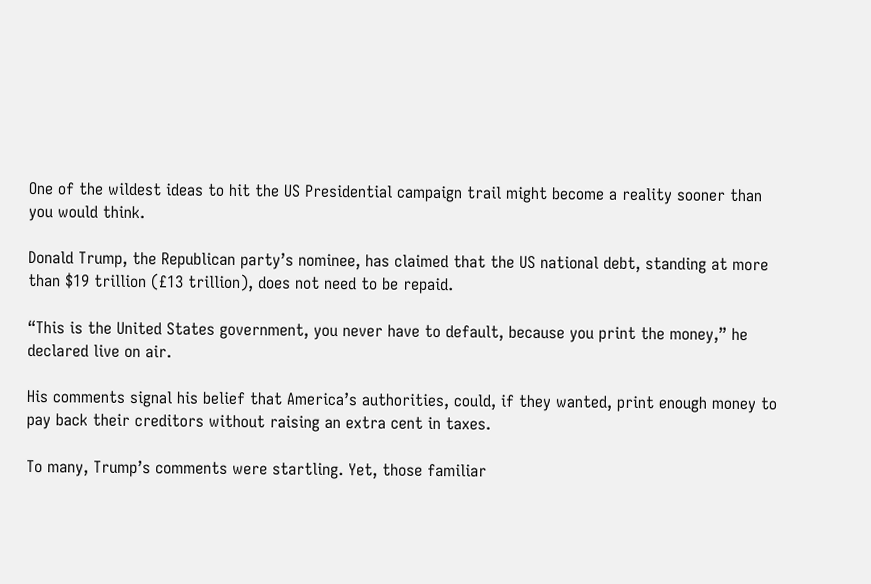One of the wildest ideas to hit the US Presidential campaign trail might become a reality sooner than you would think.

Donald Trump, the Republican party’s nominee, has claimed that the US national debt, standing at more than $19 trillion (£13 trillion), does not need to be repaid.

“This is the United States government, you never have to default, because you print the money,” he declared live on air.

His comments signal his belief that America’s authorities, could, if they wanted, print enough money to pay back their creditors without raising an extra cent in taxes.

To many, Trump’s comments were startling. Yet, those familiar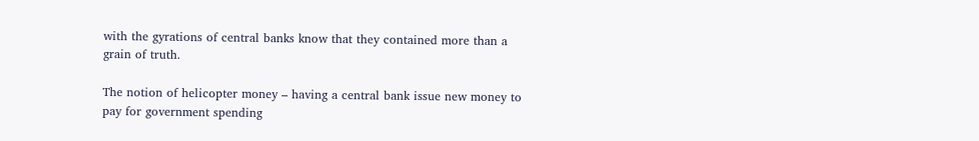with the gyrations of central banks know that they contained more than a grain of truth.

The notion of helicopter money – having a central bank issue new money to pay for government spending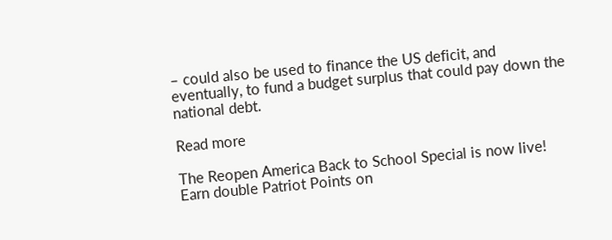– could also be used to finance the US deficit, and eventually, to fund a budget surplus that could pay down the national debt.

Read more

The Reopen America Back to School Special is now live! Earn double Patriot Points on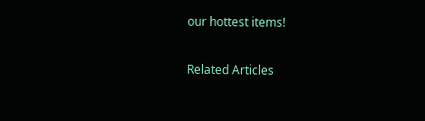our hottest items!

Related Articles